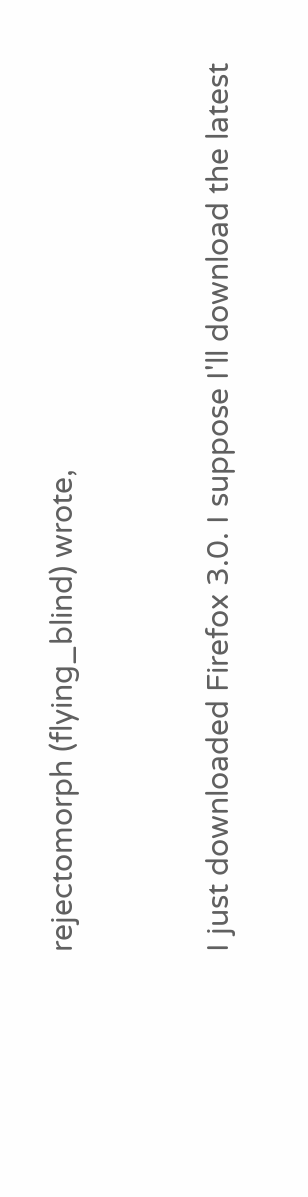rejectomorph (flying_blind) wrote,


I just downloaded Firefox 3.0. I suppose I'll download the latest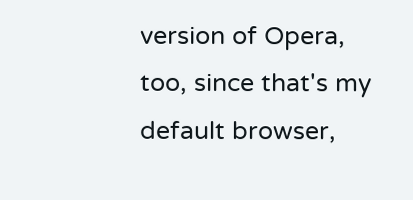version of Opera, too, since that's my default browser,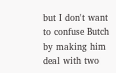but I don't want to confuse Butch by making him deal with two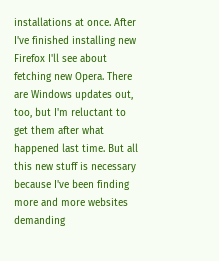installations at once. After I've finished installing new Firefox I'll see about fetching new Opera. There are Windows updates out, too, but I'm reluctant to get them after what happened last time. But all this new stuff is necessary because I've been finding more and more websites demanding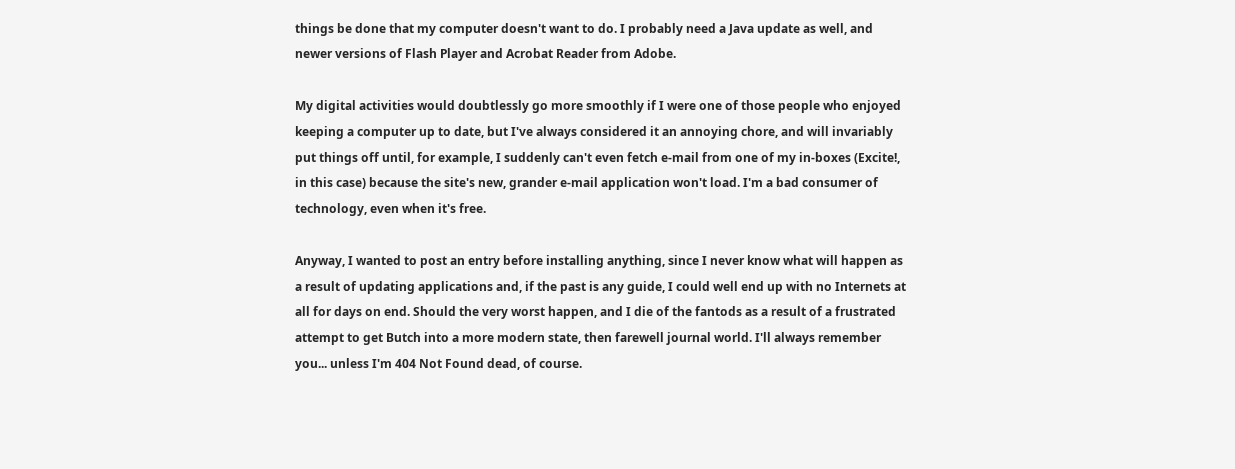things be done that my computer doesn't want to do. I probably need a Java update as well, and newer versions of Flash Player and Acrobat Reader from Adobe.

My digital activities would doubtlessly go more smoothly if I were one of those people who enjoyed keeping a computer up to date, but I've always considered it an annoying chore, and will invariably put things off until, for example, I suddenly can't even fetch e-mail from one of my in-boxes (Excite!, in this case) because the site's new, grander e-mail application won't load. I'm a bad consumer of technology, even when it's free.

Anyway, I wanted to post an entry before installing anything, since I never know what will happen as a result of updating applications and, if the past is any guide, I could well end up with no Internets at all for days on end. Should the very worst happen, and I die of the fantods as a result of a frustrated attempt to get Butch into a more modern state, then farewell journal world. I'll always remember you... unless I'm 404 Not Found dead, of course.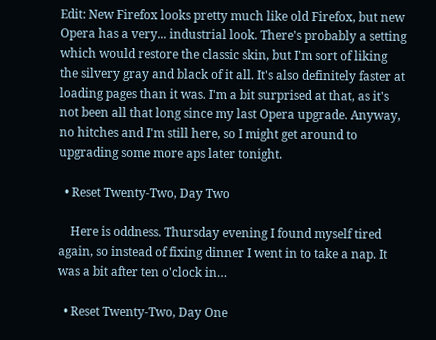Edit: New Firefox looks pretty much like old Firefox, but new Opera has a very... industrial look. There's probably a setting which would restore the classic skin, but I'm sort of liking the silvery gray and black of it all. It's also definitely faster at loading pages than it was. I'm a bit surprised at that, as it's not been all that long since my last Opera upgrade. Anyway, no hitches and I'm still here, so I might get around to upgrading some more aps later tonight.

  • Reset Twenty-Two, Day Two

    Here is oddness. Thursday evening I found myself tired again, so instead of fixing dinner I went in to take a nap. It was a bit after ten o'clock in…

  • Reset Twenty-Two, Day One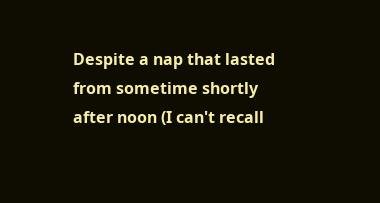Despite a nap that lasted from sometime shortly after noon (I can't recall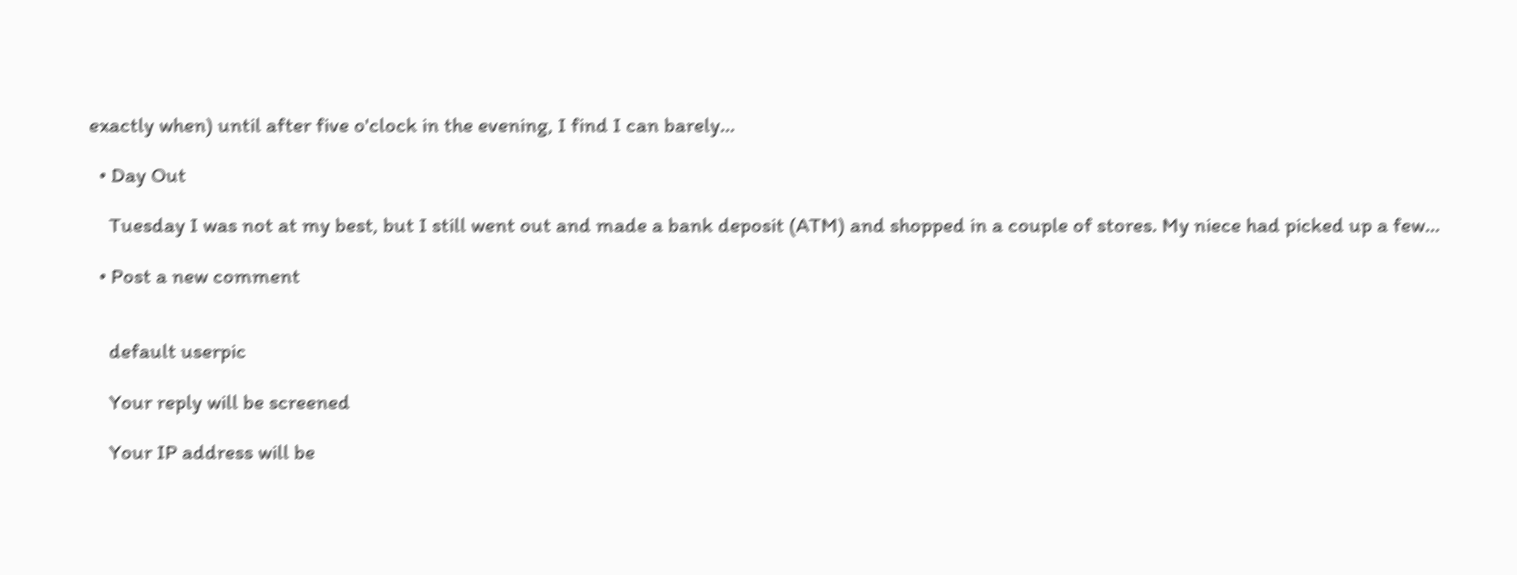exactly when) until after five o'clock in the evening, I find I can barely…

  • Day Out

    Tuesday I was not at my best, but I still went out and made a bank deposit (ATM) and shopped in a couple of stores. My niece had picked up a few…

  • Post a new comment


    default userpic

    Your reply will be screened

    Your IP address will be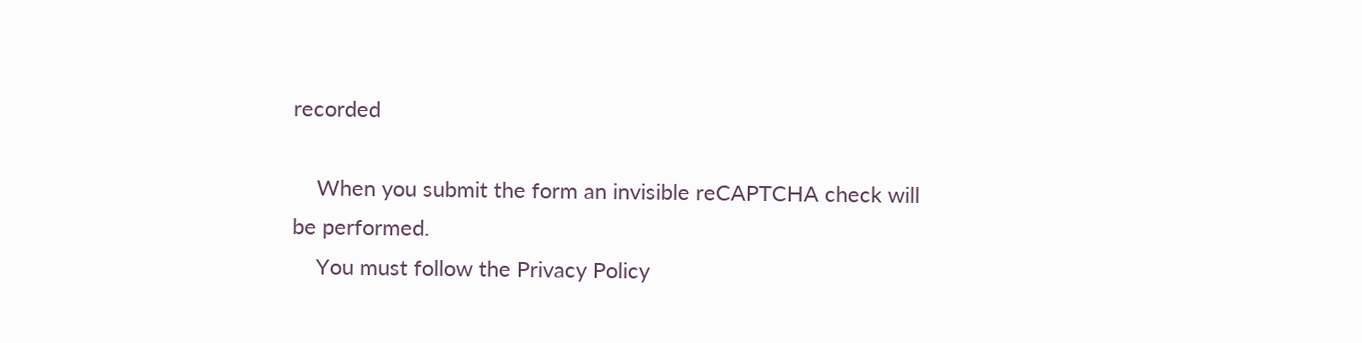recorded

    When you submit the form an invisible reCAPTCHA check will be performed.
    You must follow the Privacy Policy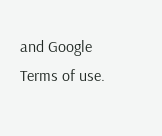and Google Terms of use.